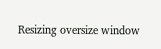Resizing oversize window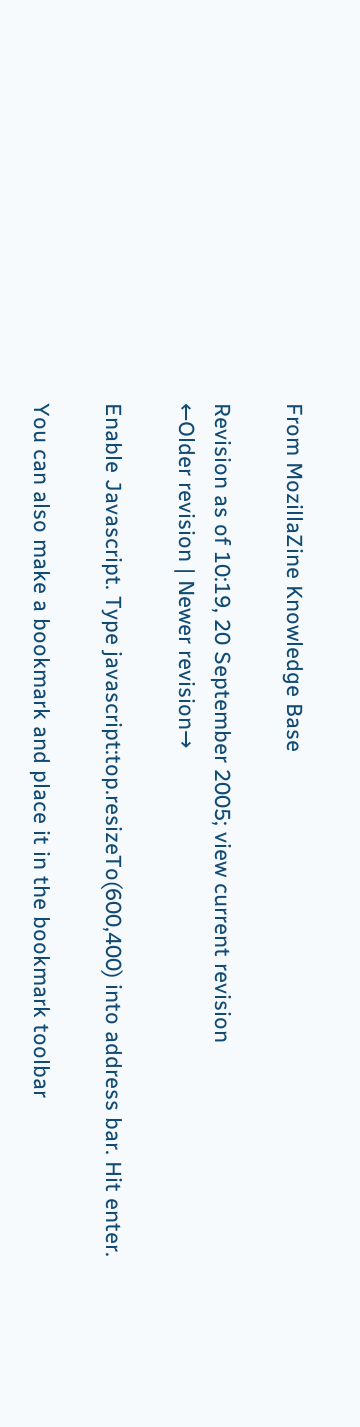From MozillaZine Knowledge Base

Revision as of 10:19, 20 September 2005; view current revision
←Older revision | Newer revision→

Enable Javascript. Type javascript:top.resizeTo(600,400) into address bar. Hit enter.

You can also make a bookmark and place it in the bookmark toolbar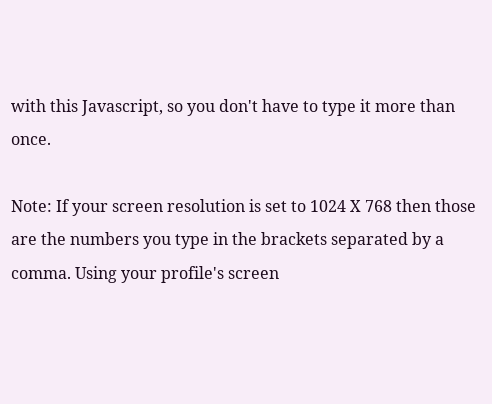with this Javascript, so you don't have to type it more than once.

Note: If your screen resolution is set to 1024 X 768 then those are the numbers you type in the brackets separated by a comma. Using your profile's screen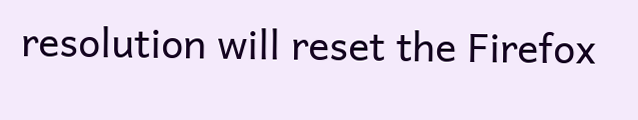resolution will reset the Firefox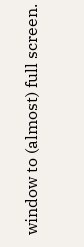window to (almost) full screen.